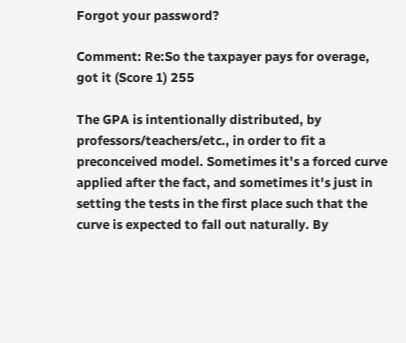Forgot your password?

Comment: Re:So the taxpayer pays for overage, got it (Score 1) 255

The GPA is intentionally distributed, by professors/teachers/etc., in order to fit a preconceived model. Sometimes it's a forced curve applied after the fact, and sometimes it's just in setting the tests in the first place such that the curve is expected to fall out naturally. By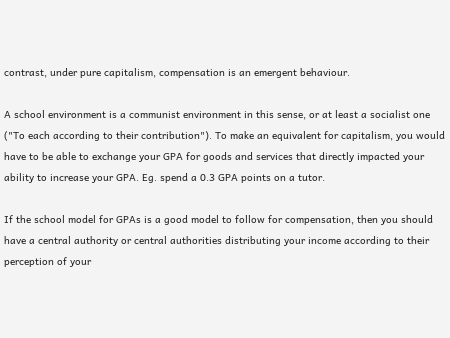contrast, under pure capitalism, compensation is an emergent behaviour.

A school environment is a communist environment in this sense, or at least a socialist one ("To each according to their contribution"). To make an equivalent for capitalism, you would have to be able to exchange your GPA for goods and services that directly impacted your ability to increase your GPA. Eg. spend a 0.3 GPA points on a tutor.

If the school model for GPAs is a good model to follow for compensation, then you should have a central authority or central authorities distributing your income according to their perception of your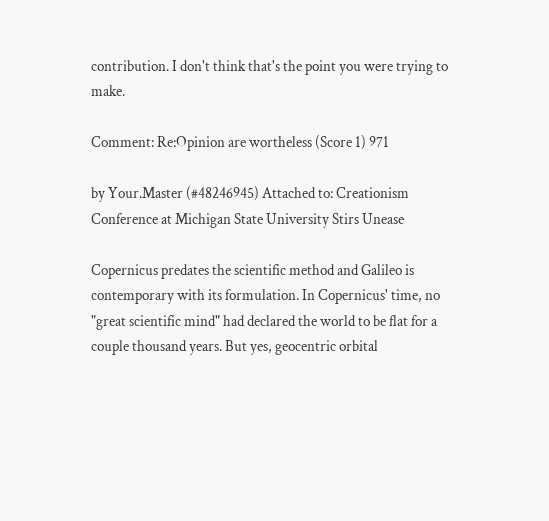contribution. I don't think that's the point you were trying to make.

Comment: Re:Opinion are wortheless (Score 1) 971

by Your.Master (#48246945) Attached to: Creationism Conference at Michigan State University Stirs Unease

Copernicus predates the scientific method and Galileo is contemporary with its formulation. In Copernicus' time, no "great scientific mind" had declared the world to be flat for a couple thousand years. But yes, geocentric orbital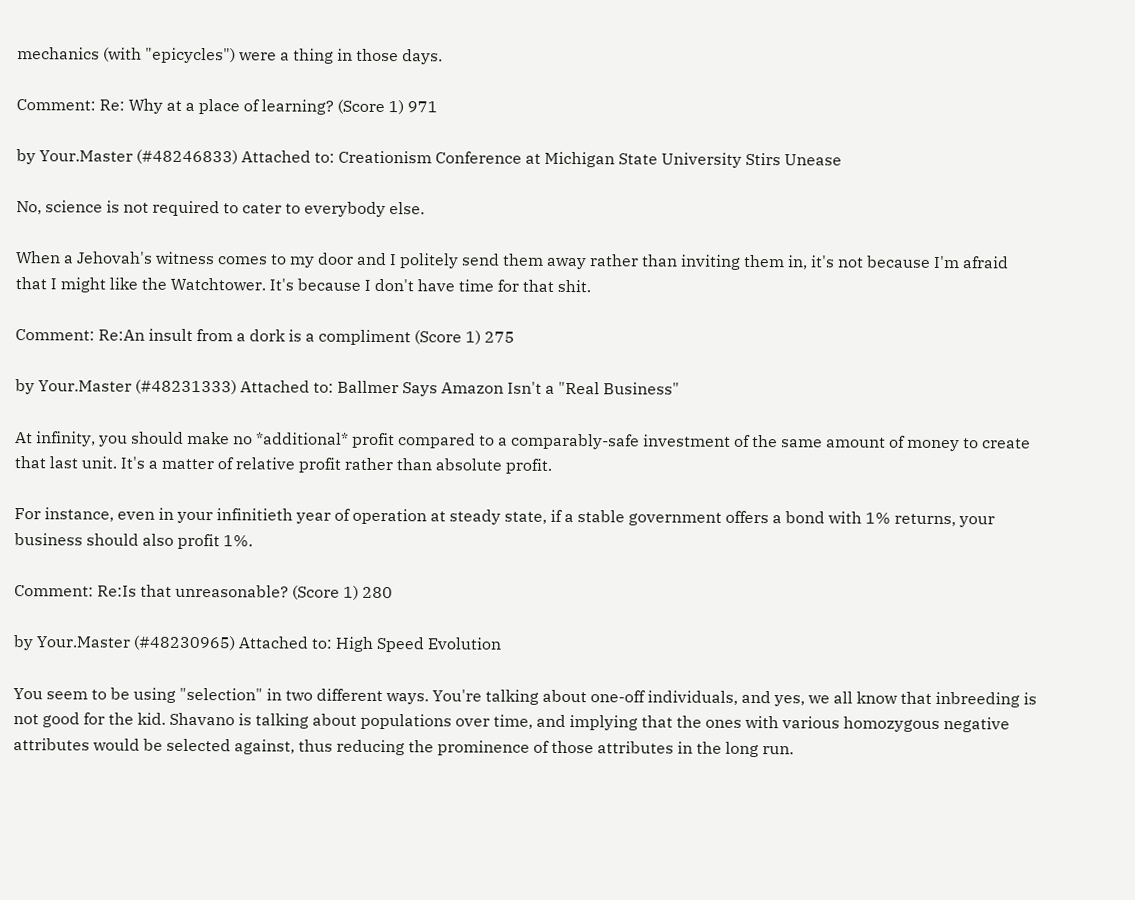mechanics (with "epicycles") were a thing in those days.

Comment: Re: Why at a place of learning? (Score 1) 971

by Your.Master (#48246833) Attached to: Creationism Conference at Michigan State University Stirs Unease

No, science is not required to cater to everybody else.

When a Jehovah's witness comes to my door and I politely send them away rather than inviting them in, it's not because I'm afraid that I might like the Watchtower. It's because I don't have time for that shit.

Comment: Re:An insult from a dork is a compliment (Score 1) 275

by Your.Master (#48231333) Attached to: Ballmer Says Amazon Isn't a "Real Business"

At infinity, you should make no *additional* profit compared to a comparably-safe investment of the same amount of money to create that last unit. It's a matter of relative profit rather than absolute profit.

For instance, even in your infinitieth year of operation at steady state, if a stable government offers a bond with 1% returns, your business should also profit 1%.

Comment: Re:Is that unreasonable? (Score 1) 280

by Your.Master (#48230965) Attached to: High Speed Evolution

You seem to be using "selection" in two different ways. You're talking about one-off individuals, and yes, we all know that inbreeding is not good for the kid. Shavano is talking about populations over time, and implying that the ones with various homozygous negative attributes would be selected against, thus reducing the prominence of those attributes in the long run.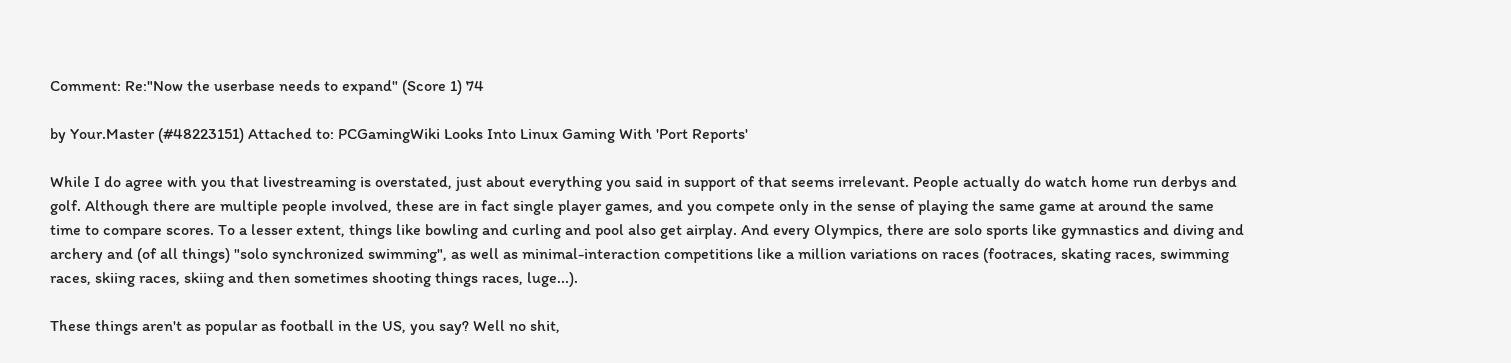Comment: Re:"Now the userbase needs to expand" (Score 1) 74

by Your.Master (#48223151) Attached to: PCGamingWiki Looks Into Linux Gaming With 'Port Reports'

While I do agree with you that livestreaming is overstated, just about everything you said in support of that seems irrelevant. People actually do watch home run derbys and golf. Although there are multiple people involved, these are in fact single player games, and you compete only in the sense of playing the same game at around the same time to compare scores. To a lesser extent, things like bowling and curling and pool also get airplay. And every Olympics, there are solo sports like gymnastics and diving and archery and (of all things) "solo synchronized swimming", as well as minimal-interaction competitions like a million variations on races (footraces, skating races, swimming races, skiing races, skiing and then sometimes shooting things races, luge...).

These things aren't as popular as football in the US, you say? Well no shit,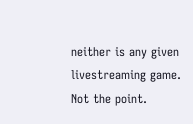neither is any given livestreaming game. Not the point.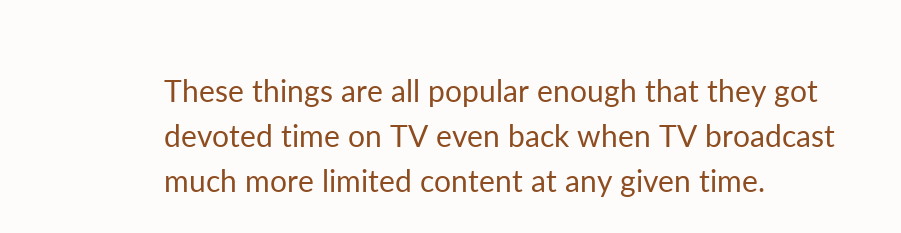These things are all popular enough that they got devoted time on TV even back when TV broadcast much more limited content at any given time.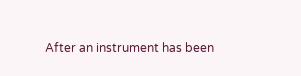After an instrument has been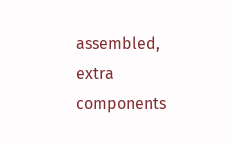assembled, extra components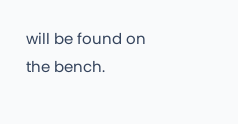will be found on the bench.